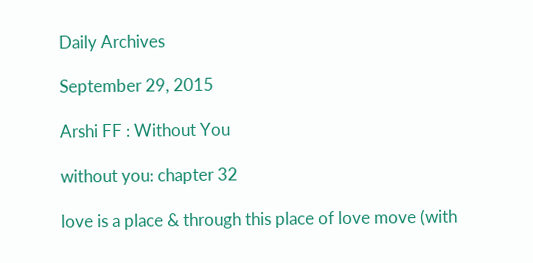Daily Archives

September 29, 2015

Arshi FF : Without You

without you: chapter 32

love is a place & through this place of love move (with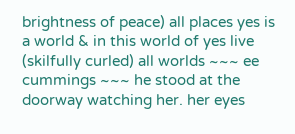brightness of peace) all places yes is a world & in this world of yes live (skilfully curled) all worlds ~~~ ee cummings ~~~ he stood at the doorway watching her. her eyes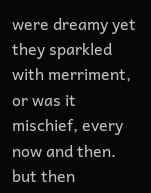were dreamy yet they sparkled with merriment, or was it mischief, every now and then. but then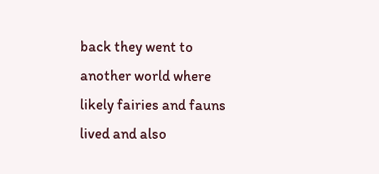back they went to another world where likely fairies and fauns lived and also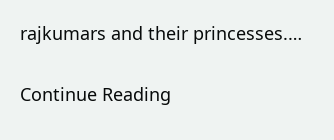rajkumars and their princesses.…

Continue Reading